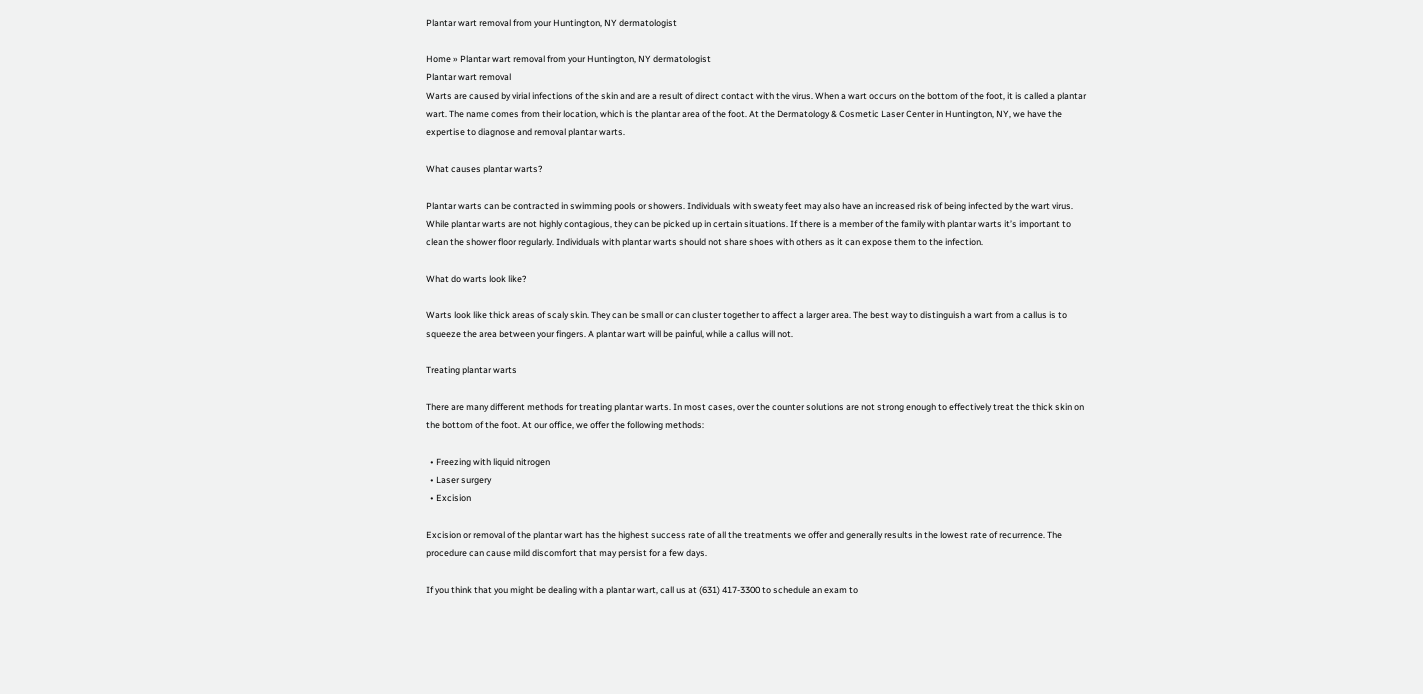Plantar wart removal from your Huntington, NY dermatologist

Home » Plantar wart removal from your Huntington, NY dermatologist
Plantar wart removal
Warts are caused by virial infections of the skin and are a result of direct contact with the virus. When a wart occurs on the bottom of the foot, it is called a plantar wart. The name comes from their location, which is the plantar area of the foot. At the Dermatology & Cosmetic Laser Center in Huntington, NY, we have the expertise to diagnose and removal plantar warts.

What causes plantar warts?

Plantar warts can be contracted in swimming pools or showers. Individuals with sweaty feet may also have an increased risk of being infected by the wart virus. While plantar warts are not highly contagious, they can be picked up in certain situations. If there is a member of the family with plantar warts it’s important to clean the shower floor regularly. Individuals with plantar warts should not share shoes with others as it can expose them to the infection.

What do warts look like?

Warts look like thick areas of scaly skin. They can be small or can cluster together to affect a larger area. The best way to distinguish a wart from a callus is to squeeze the area between your fingers. A plantar wart will be painful, while a callus will not.

Treating plantar warts

There are many different methods for treating plantar warts. In most cases, over the counter solutions are not strong enough to effectively treat the thick skin on the bottom of the foot. At our office, we offer the following methods:

  • Freezing with liquid nitrogen
  • Laser surgery
  • Excision

Excision or removal of the plantar wart has the highest success rate of all the treatments we offer and generally results in the lowest rate of recurrence. The procedure can cause mild discomfort that may persist for a few days.

If you think that you might be dealing with a plantar wart, call us at (631) 417-3300 to schedule an exam to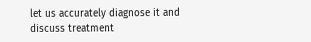let us accurately diagnose it and discuss treatment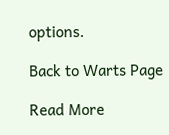options.

Back to Warts Page

Read More